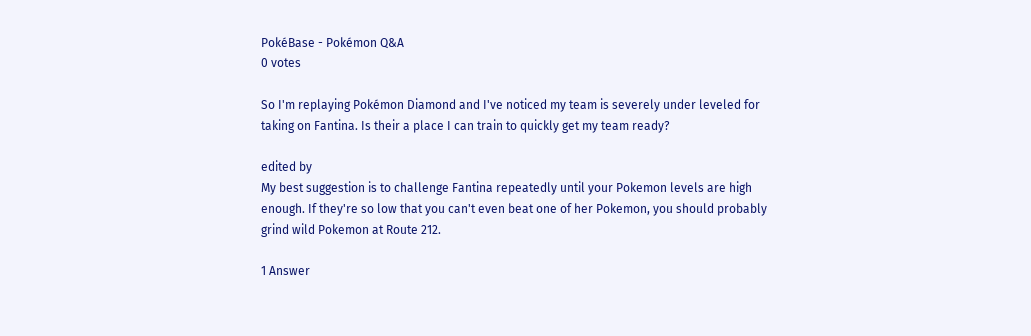PokéBase - Pokémon Q&A
0 votes

So I'm replaying Pokémon Diamond and I've noticed my team is severely under leveled for taking on Fantina. Is their a place I can train to quickly get my team ready?

edited by
My best suggestion is to challenge Fantina repeatedly until your Pokemon levels are high enough. If they're so low that you can't even beat one of her Pokemon, you should probably grind wild Pokemon at Route 212.

1 Answer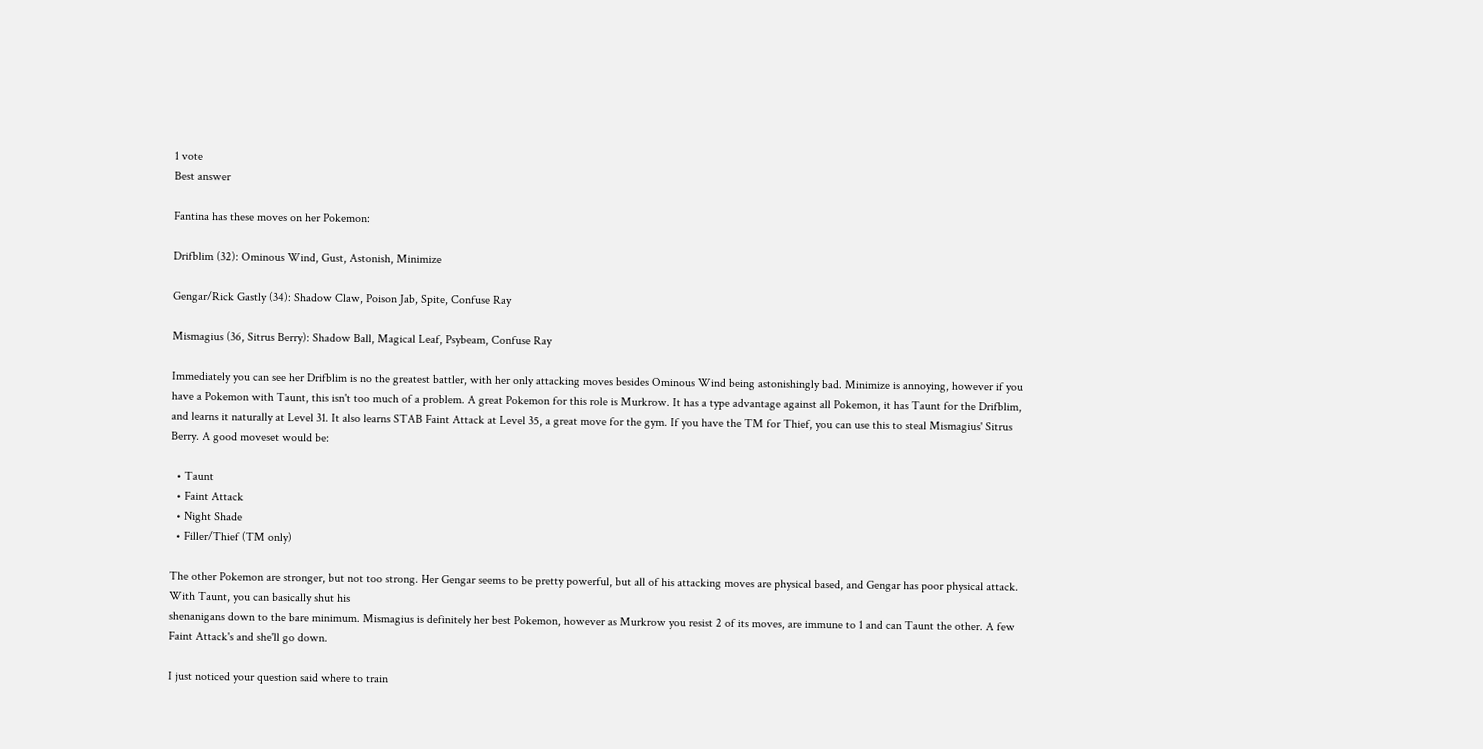1 vote
Best answer

Fantina has these moves on her Pokemon:

Drifblim (32): Ominous Wind, Gust, Astonish, Minimize

Gengar/Rick Gastly (34): Shadow Claw, Poison Jab, Spite, Confuse Ray

Mismagius (36, Sitrus Berry): Shadow Ball, Magical Leaf, Psybeam, Confuse Ray

Immediately you can see her Drifblim is no the greatest battler, with her only attacking moves besides Ominous Wind being astonishingly bad. Minimize is annoying, however if you have a Pokemon with Taunt, this isn't too much of a problem. A great Pokemon for this role is Murkrow. It has a type advantage against all Pokemon, it has Taunt for the Drifblim, and learns it naturally at Level 31. It also learns STAB Faint Attack at Level 35, a great move for the gym. If you have the TM for Thief, you can use this to steal Mismagius' Sitrus Berry. A good moveset would be:

  • Taunt
  • Faint Attack
  • Night Shade
  • Filler/Thief (TM only)

The other Pokemon are stronger, but not too strong. Her Gengar seems to be pretty powerful, but all of his attacking moves are physical based, and Gengar has poor physical attack. With Taunt, you can basically shut his
shenanigans down to the bare minimum. Mismagius is definitely her best Pokemon, however as Murkrow you resist 2 of its moves, are immune to 1 and can Taunt the other. A few Faint Attack's and she'll go down.

I just noticed your question said where to train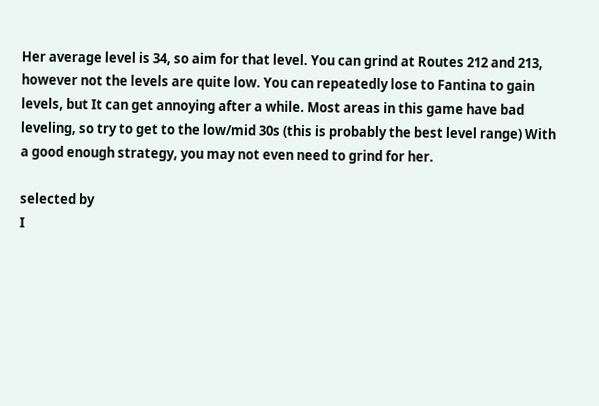Her average level is 34, so aim for that level. You can grind at Routes 212 and 213, however not the levels are quite low. You can repeatedly lose to Fantina to gain levels, but It can get annoying after a while. Most areas in this game have bad leveling, so try to get to the low/mid 30s (this is probably the best level range) With a good enough strategy, you may not even need to grind for her.

selected by
I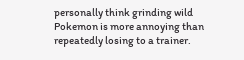personally think grinding wild Pokemon is more annoying than repeatedly losing to a trainer.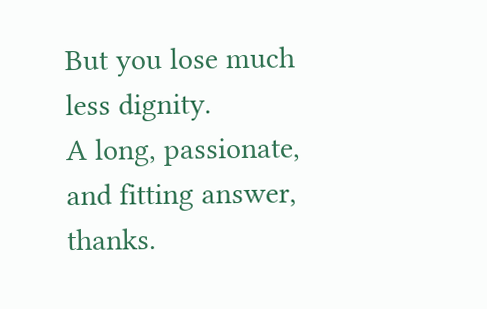But you lose much less dignity.
A long, passionate, and fitting answer, thanks.